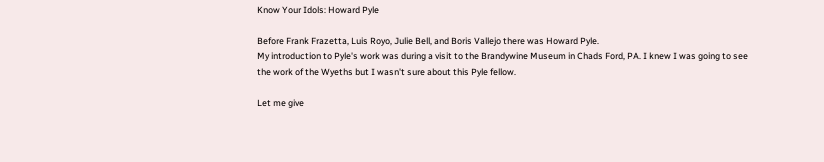Know Your Idols: Howard Pyle

Before Frank Frazetta, Luis Royo, Julie Bell, and Boris Vallejo there was Howard Pyle.
My introduction to Pyle's work was during a visit to the Brandywine Museum in Chads Ford, PA. I knew I was going to see the work of the Wyeths but I wasn't sure about this Pyle fellow.

Let me give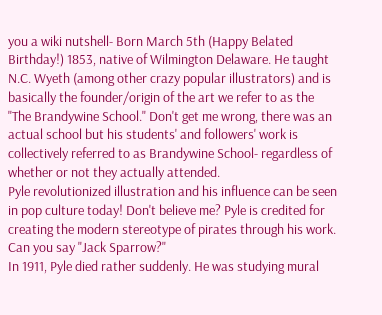you a wiki nutshell- Born March 5th (Happy Belated Birthday!) 1853, native of Wilmington Delaware. He taught N.C. Wyeth (among other crazy popular illustrators) and is basically the founder/origin of the art we refer to as the "The Brandywine School." Don't get me wrong, there was an actual school but his students' and followers' work is collectively referred to as Brandywine School- regardless of whether or not they actually attended.
Pyle revolutionized illustration and his influence can be seen in pop culture today! Don't believe me? Pyle is credited for creating the modern stereotype of pirates through his work. Can you say "Jack Sparrow?"
In 1911, Pyle died rather suddenly. He was studying mural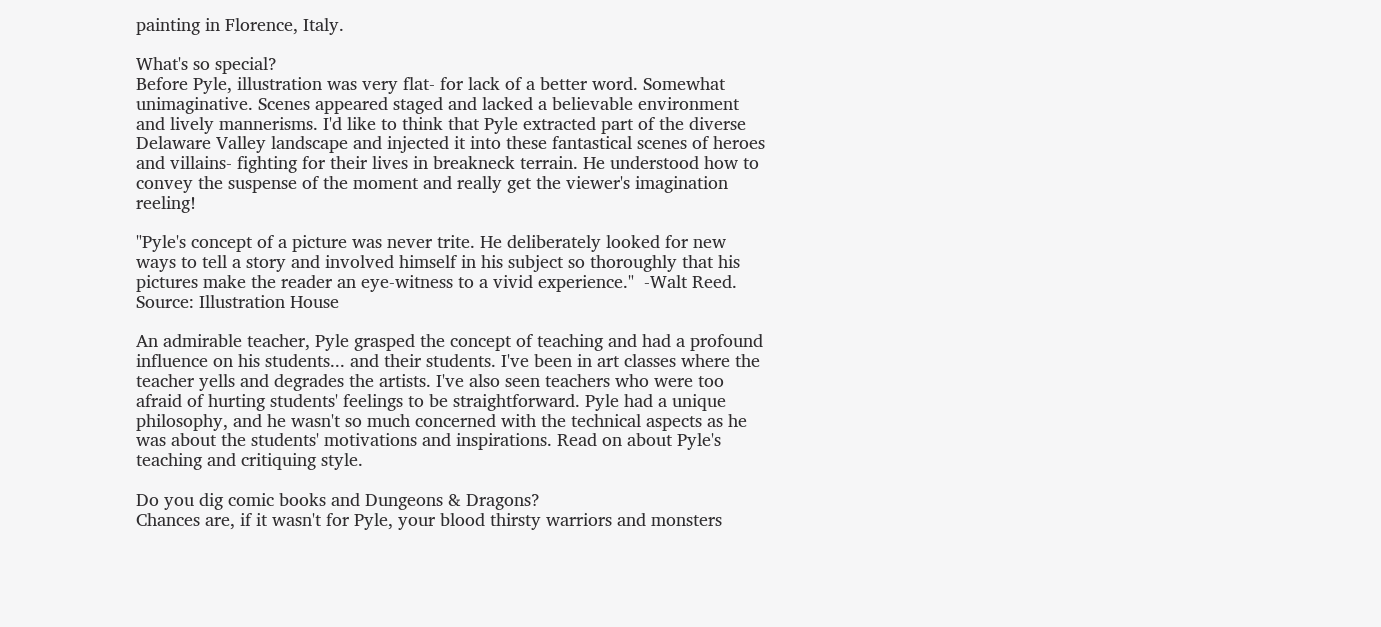painting in Florence, Italy.

What's so special?
Before Pyle, illustration was very flat- for lack of a better word. Somewhat unimaginative. Scenes appeared staged and lacked a believable environment and lively mannerisms. I'd like to think that Pyle extracted part of the diverse Delaware Valley landscape and injected it into these fantastical scenes of heroes and villains- fighting for their lives in breakneck terrain. He understood how to convey the suspense of the moment and really get the viewer's imagination reeling!

"Pyle's concept of a picture was never trite. He deliberately looked for new ways to tell a story and involved himself in his subject so thoroughly that his pictures make the reader an eye-witness to a vivid experience."  -Walt Reed. Source: Illustration House

An admirable teacher, Pyle grasped the concept of teaching and had a profound influence on his students... and their students. I've been in art classes where the teacher yells and degrades the artists. I've also seen teachers who were too afraid of hurting students' feelings to be straightforward. Pyle had a unique philosophy, and he wasn't so much concerned with the technical aspects as he was about the students' motivations and inspirations. Read on about Pyle's teaching and critiquing style.

Do you dig comic books and Dungeons & Dragons?
Chances are, if it wasn't for Pyle, your blood thirsty warriors and monsters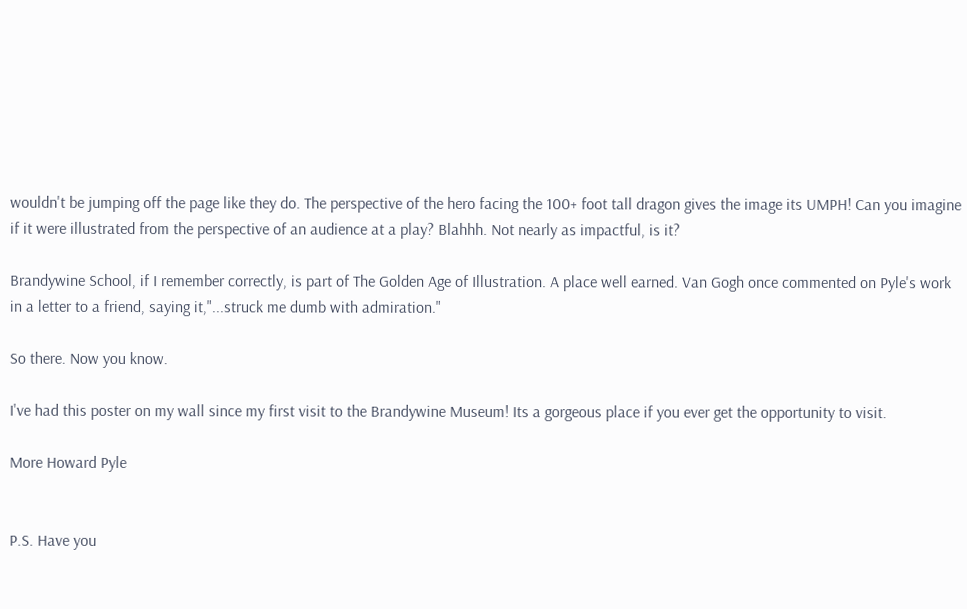wouldn't be jumping off the page like they do. The perspective of the hero facing the 100+ foot tall dragon gives the image its UMPH! Can you imagine if it were illustrated from the perspective of an audience at a play? Blahhh. Not nearly as impactful, is it?

Brandywine School, if I remember correctly, is part of The Golden Age of Illustration. A place well earned. Van Gogh once commented on Pyle's work in a letter to a friend, saying it,"...struck me dumb with admiration."

So there. Now you know.

I've had this poster on my wall since my first visit to the Brandywine Museum! Its a gorgeous place if you ever get the opportunity to visit.

More Howard Pyle


P.S. Have you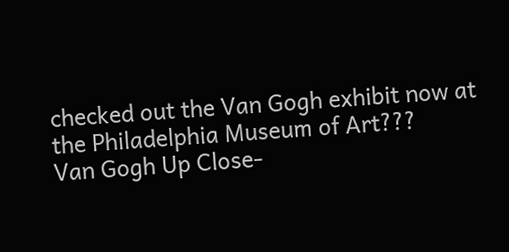checked out the Van Gogh exhibit now at the Philadelphia Museum of Art???
Van Gogh Up Close-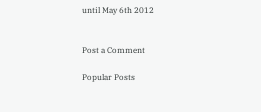until May 6th 2012


Post a Comment

Popular Posts